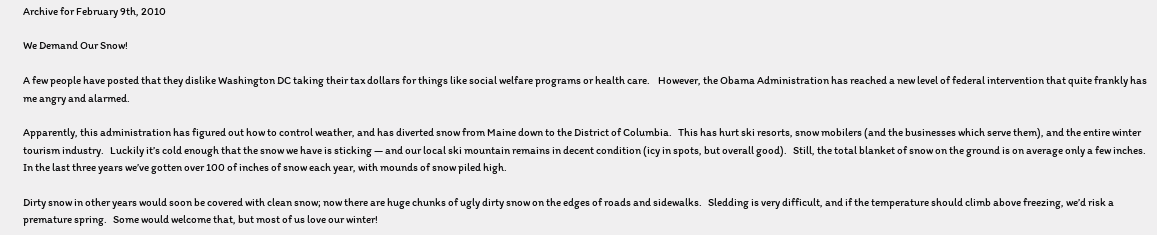Archive for February 9th, 2010

We Demand Our Snow!

A few people have posted that they dislike Washington DC taking their tax dollars for things like social welfare programs or health care.    However, the Obama Administration has reached a new level of federal intervention that quite frankly has me angry and alarmed.

Apparently, this administration has figured out how to control weather, and has diverted snow from Maine down to the District of Columbia.   This has hurt ski resorts, snow mobilers (and the businesses which serve them), and the entire winter tourism industry.   Luckily it’s cold enough that the snow we have is sticking — and our local ski mountain remains in decent condition (icy in spots, but overall good).   Still, the total blanket of snow on the ground is on average only a few inches.   In the last three years we’ve gotten over 100 of inches of snow each year, with mounds of snow piled high.

Dirty snow in other years would soon be covered with clean snow; now there are huge chunks of ugly dirty snow on the edges of roads and sidewalks.   Sledding is very difficult, and if the temperature should climb above freezing, we’d risk a premature spring.   Some would welcome that, but most of us love our winter!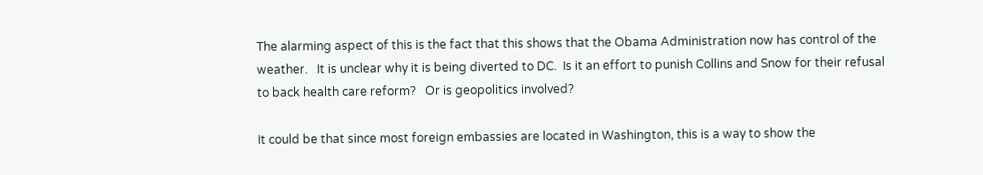The alarming aspect of this is the fact that this shows that the Obama Administration now has control of the weather.   It is unclear why it is being diverted to DC.  Is it an effort to punish Collins and Snow for their refusal to back health care reform?   Or is geopolitics involved?

It could be that since most foreign embassies are located in Washington, this is a way to show the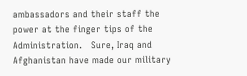ambassadors and their staff the power at the finger tips of the Administration.   Sure, Iraq and Afghanistan have made our military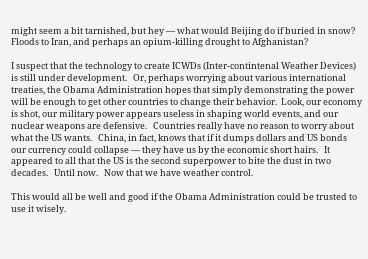might seem a bit tarnished, but hey — what would Beijing do if buried in snow?   Floods to Iran, and perhaps an opium-killing drought to Afghanistan?

I suspect that the technology to create ICWDs (Inter-contintenal Weather Devices) is still under development.   Or, perhaps worrying about various international treaties, the Obama Administration hopes that simply demonstrating the power will be enough to get other countries to change their behavior.  Look, our economy is shot, our military power appears useless in shaping world events, and our nuclear weapons are defensive.   Countries really have no reason to worry about what the US wants.   China, in fact, knows that if it dumps dollars and US bonds our currency could collapse — they have us by the economic short hairs.   It appeared to all that the US is the second superpower to bite the dust in two decades.   Until now.   Now that we have weather control.

This would all be well and good if the Obama Administration could be trusted to use it wisely.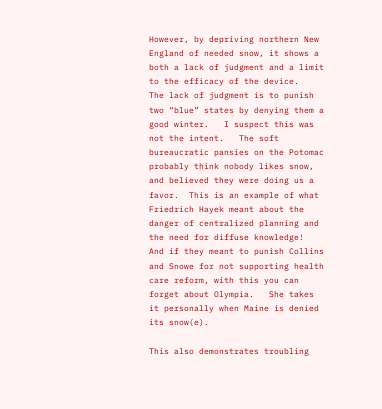However, by depriving northern New England of needed snow, it shows a both a lack of judgment and a limit to the efficacy of the device.   The lack of judgment is to punish two “blue” states by denying them a good winter.   I suspect this was not the intent.   The soft bureaucratic pansies on the Potomac probably think nobody likes snow, and believed they were doing us a favor.  This is an example of what Friedrich Hayek meant about the danger of centralized planning and the need for diffuse knowledge!    And if they meant to punish Collins and Snowe for not supporting health care reform, with this you can forget about Olympia.   She takes it personally when Maine is denied its snow(e).

This also demonstrates troubling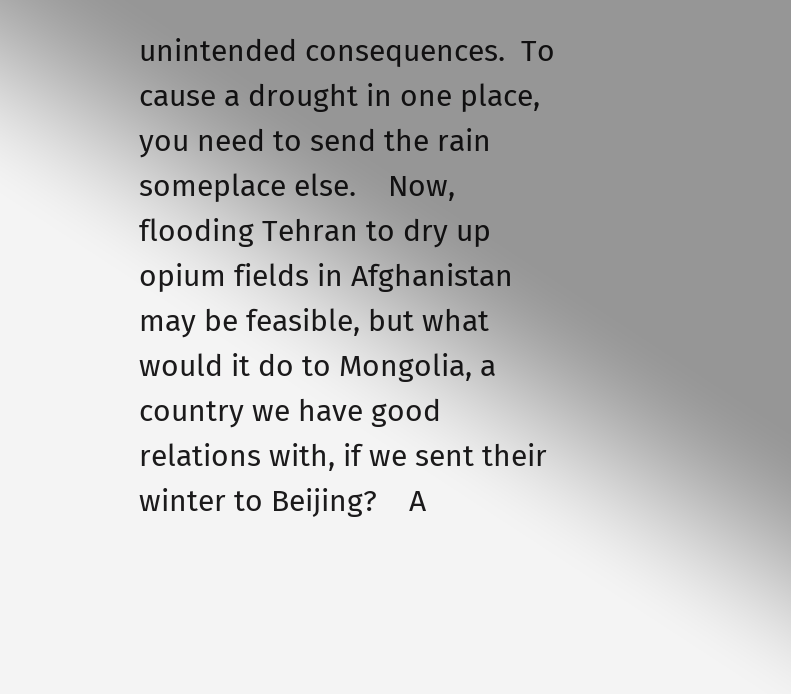unintended consequences.  To cause a drought in one place, you need to send the rain someplace else.    Now, flooding Tehran to dry up opium fields in Afghanistan may be feasible, but what would it do to Mongolia, a country we have good relations with, if we sent their winter to Beijing?    A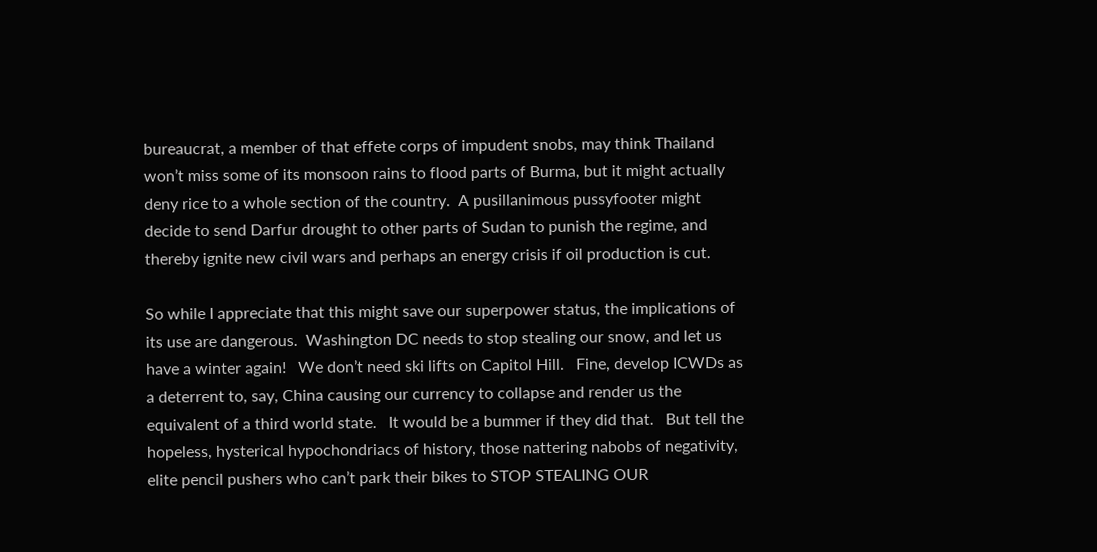bureaucrat, a member of that effete corps of impudent snobs, may think Thailand won’t miss some of its monsoon rains to flood parts of Burma, but it might actually deny rice to a whole section of the country.  A pusillanimous pussyfooter might decide to send Darfur drought to other parts of Sudan to punish the regime, and thereby ignite new civil wars and perhaps an energy crisis if oil production is cut.

So while I appreciate that this might save our superpower status, the implications of its use are dangerous.  Washington DC needs to stop stealing our snow, and let us have a winter again!   We don’t need ski lifts on Capitol Hill.   Fine, develop ICWDs as a deterrent to, say, China causing our currency to collapse and render us the equivalent of a third world state.   It would be a bummer if they did that.   But tell the hopeless, hysterical hypochondriacs of history, those nattering nabobs of negativity, elite pencil pushers who can’t park their bikes to STOP STEALING OUR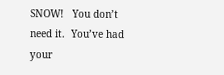SNOW!   You don’t need it.  You’ve had your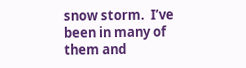snow storm.  I’ve been in many of them and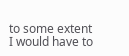to some extent I would have to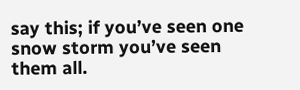say this; if you’ve seen one snow storm you’ve seen them all.